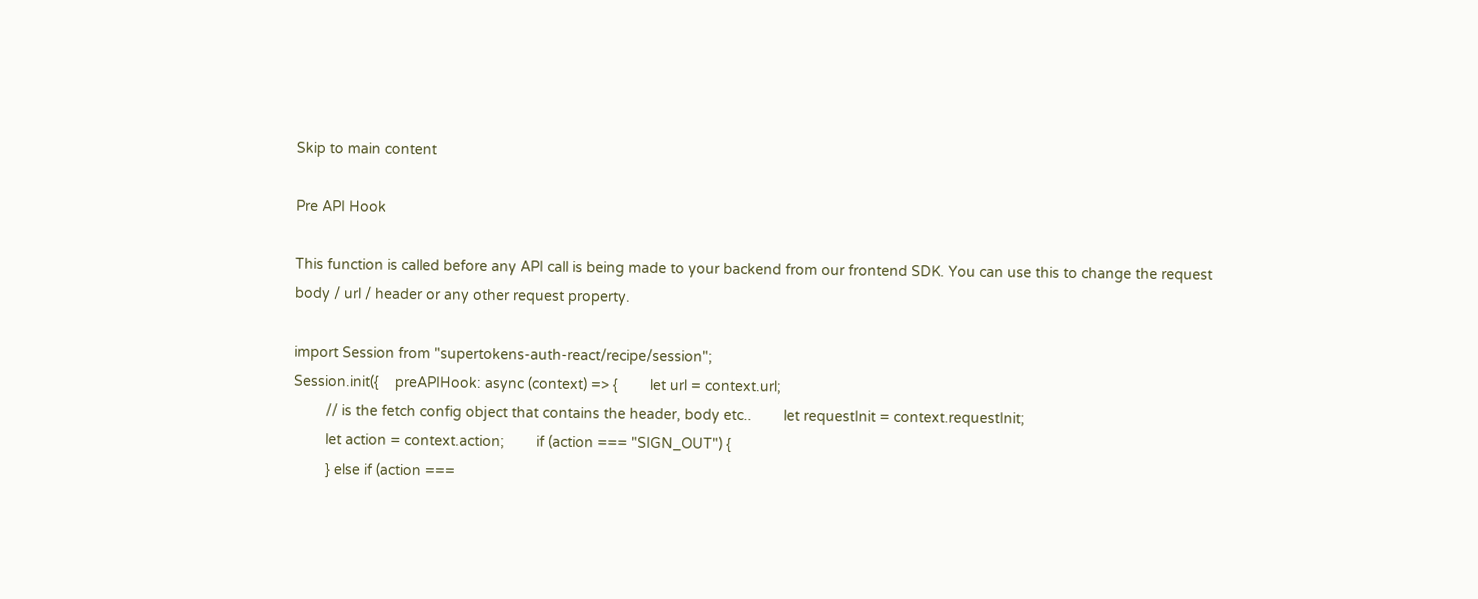Skip to main content

Pre API Hook

This function is called before any API call is being made to your backend from our frontend SDK. You can use this to change the request body / url / header or any other request property.

import Session from "supertokens-auth-react/recipe/session";
Session.init({    preAPIHook: async (context) => {        let url = context.url;
        // is the fetch config object that contains the header, body etc..        let requestInit = context.requestInit;
        let action = context.action;        if (action === "SIGN_OUT") {
        } else if (action ===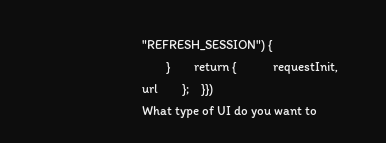"REFRESH_SESSION") {
        }        return {            requestInit, url        };    }})
What type of UI do you want to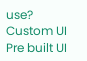use?
Custom UI
Pre built UI